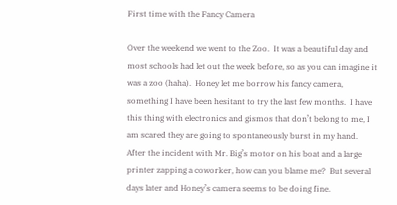First time with the Fancy Camera

Over the weekend we went to the Zoo.  It was a beautiful day and most schools had let out the week before, so as you can imagine it was a zoo (haha).  Honey let me borrow his fancy camera, something I have been hesitant to try the last few months.  I have this thing with electronics and gismos that don’t belong to me, I am scared they are going to spontaneously burst in my hand.  After the incident with Mr. Big’s motor on his boat and a large printer zapping a coworker, how can you blame me?  But several days later and Honey’s camera seems to be doing fine.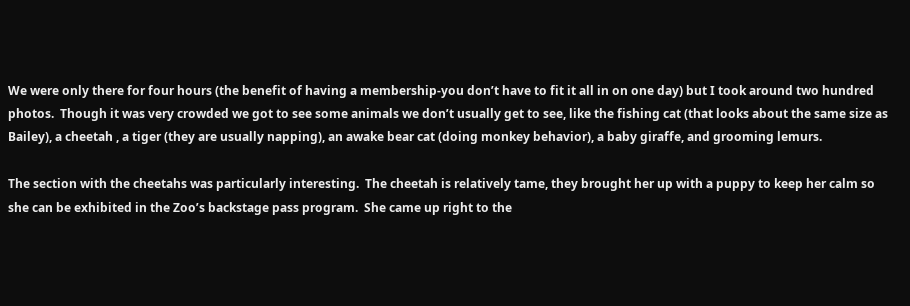We were only there for four hours (the benefit of having a membership-you don’t have to fit it all in on one day) but I took around two hundred photos.  Though it was very crowded we got to see some animals we don’t usually get to see, like the fishing cat (that looks about the same size as Bailey), a cheetah , a tiger (they are usually napping), an awake bear cat (doing monkey behavior), a baby giraffe, and grooming lemurs.

The section with the cheetahs was particularly interesting.  The cheetah is relatively tame, they brought her up with a puppy to keep her calm so she can be exhibited in the Zoo’s backstage pass program.  She came up right to the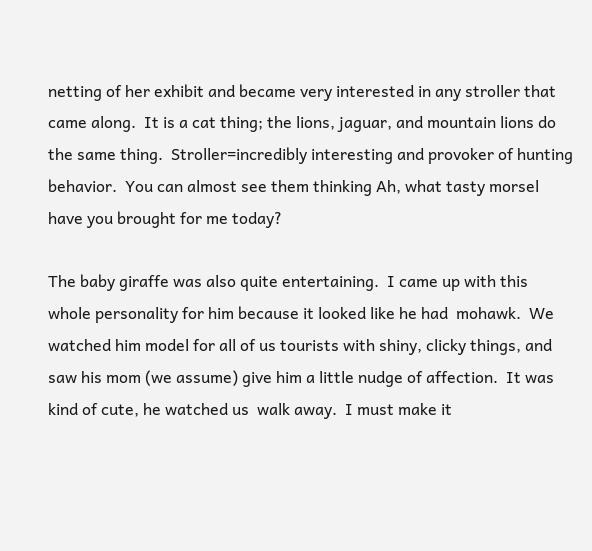netting of her exhibit and became very interested in any stroller that came along.  It is a cat thing; the lions, jaguar, and mountain lions do the same thing.  Stroller=incredibly interesting and provoker of hunting behavior.  You can almost see them thinking Ah, what tasty morsel have you brought for me today?

The baby giraffe was also quite entertaining.  I came up with this whole personality for him because it looked like he had  mohawk.  We watched him model for all of us tourists with shiny, clicky things, and saw his mom (we assume) give him a little nudge of affection.  It was kind of cute, he watched us  walk away.  I must make it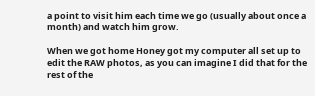a point to visit him each time we go (usually about once a month) and watch him grow.

When we got home Honey got my computer all set up to edit the RAW photos, as you can imagine I did that for the rest of the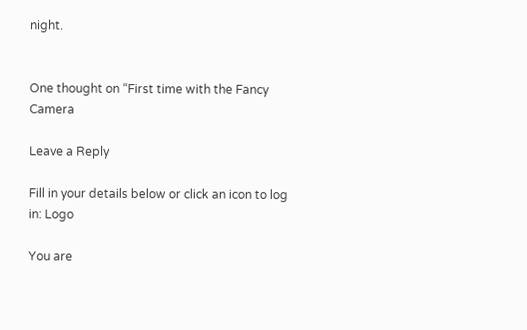night.


One thought on “First time with the Fancy Camera

Leave a Reply

Fill in your details below or click an icon to log in: Logo

You are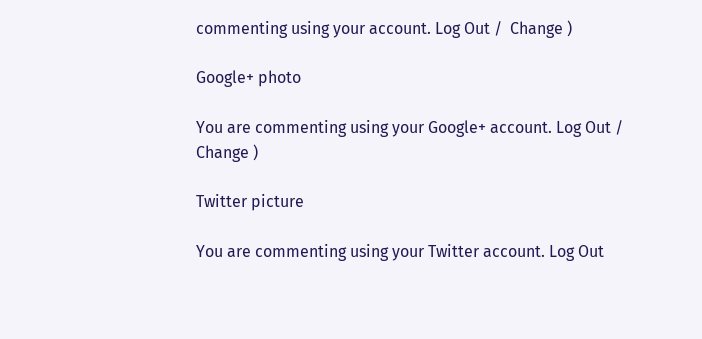commenting using your account. Log Out /  Change )

Google+ photo

You are commenting using your Google+ account. Log Out /  Change )

Twitter picture

You are commenting using your Twitter account. Log Out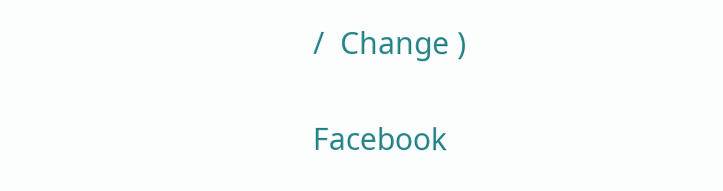/  Change )

Facebook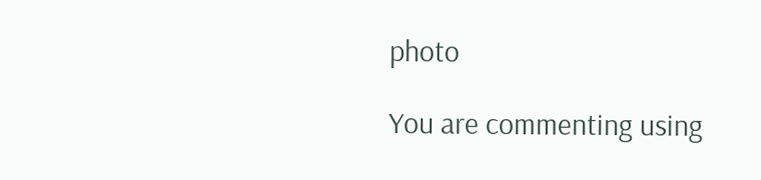photo

You are commenting using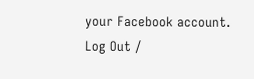your Facebook account. Log Out /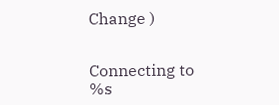Change )


Connecting to %s